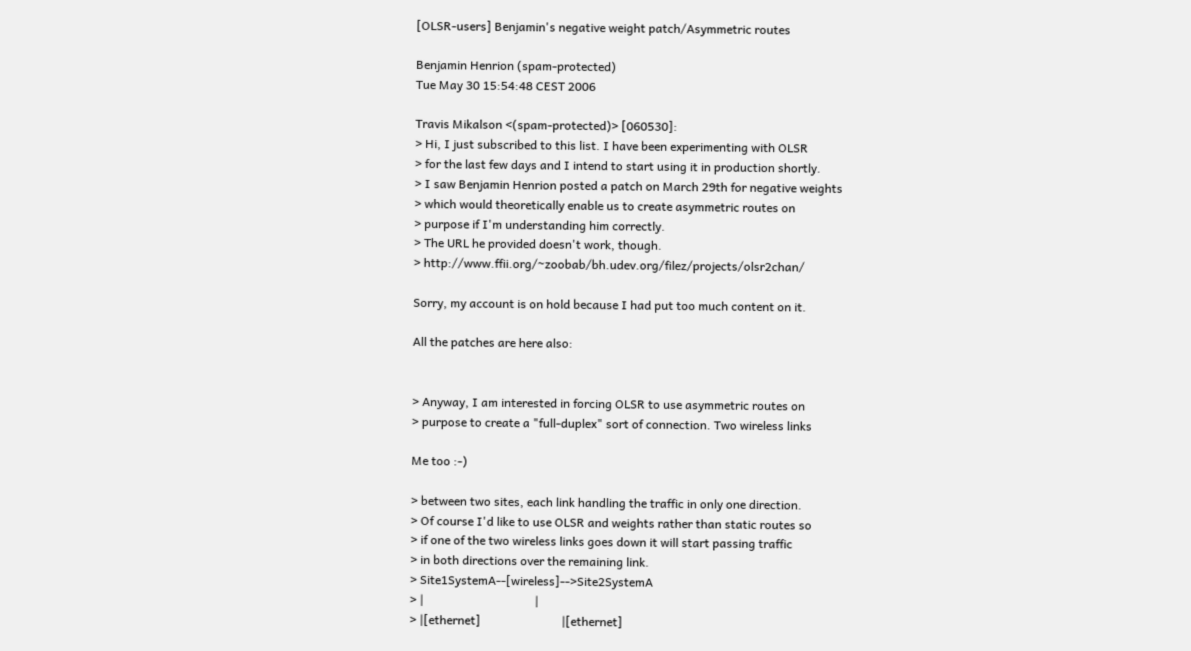[OLSR-users] Benjamin's negative weight patch/Asymmetric routes

Benjamin Henrion (spam-protected)
Tue May 30 15:54:48 CEST 2006

Travis Mikalson <(spam-protected)> [060530]:
> Hi, I just subscribed to this list. I have been experimenting with OLSR
> for the last few days and I intend to start using it in production shortly.
> I saw Benjamin Henrion posted a patch on March 29th for negative weights
> which would theoretically enable us to create asymmetric routes on
> purpose if I'm understanding him correctly.
> The URL he provided doesn't work, though.
> http://www.ffii.org/~zoobab/bh.udev.org/filez/projects/olsr2chan/

Sorry, my account is on hold because I had put too much content on it.

All the patches are here also:


> Anyway, I am interested in forcing OLSR to use asymmetric routes on
> purpose to create a "full-duplex" sort of connection. Two wireless links

Me too :-)

> between two sites, each link handling the traffic in only one direction.
> Of course I'd like to use OLSR and weights rather than static routes so
> if one of the two wireless links goes down it will start passing traffic
> in both directions over the remaining link.
> Site1SystemA--[wireless]-->Site2SystemA
> |                                     |
> |[ethernet]                           |[ethernet]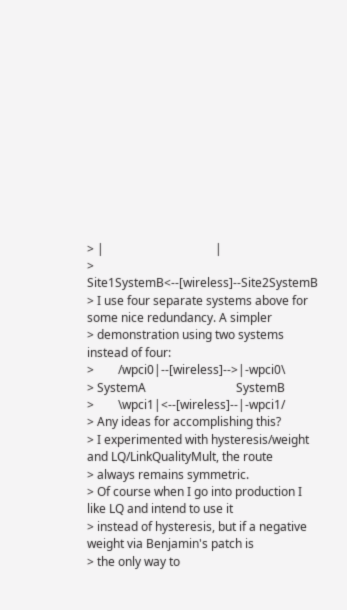> |                                     |
> Site1SystemB<--[wireless]--Site2SystemB
> I use four separate systems above for some nice redundancy. A simpler
> demonstration using two systems instead of four:
>        /wpci0|--[wireless]-->|-wpci0\
> SystemA                              SystemB
>        \wpci1|<--[wireless]--|-wpci1/
> Any ideas for accomplishing this?
> I experimented with hysteresis/weight and LQ/LinkQualityMult, the route
> always remains symmetric.
> Of course when I go into production I like LQ and intend to use it
> instead of hysteresis, but if a negative weight via Benjamin's patch is
> the only way to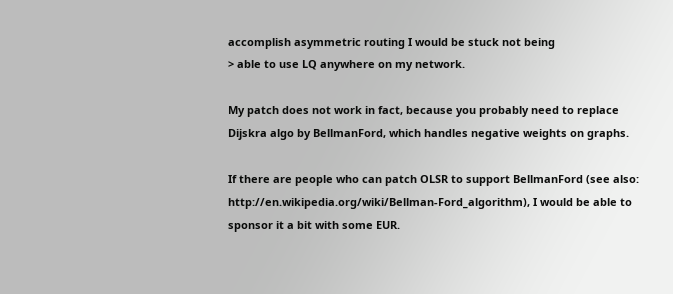accomplish asymmetric routing I would be stuck not being
> able to use LQ anywhere on my network.

My patch does not work in fact, because you probably need to replace
Dijskra algo by BellmanFord, which handles negative weights on graphs.

If there are people who can patch OLSR to support BellmanFord (see also:
http://en.wikipedia.org/wiki/Bellman-Ford_algorithm), I would be able to
sponsor it a bit with some EUR.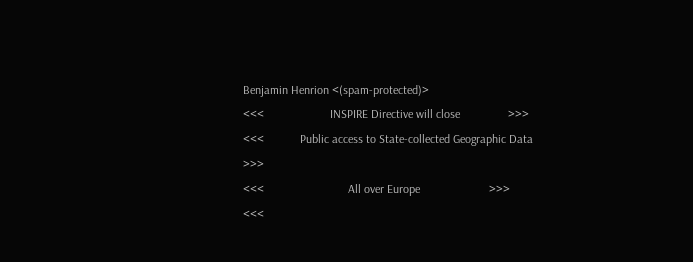Benjamin Henrion <(spam-protected)>
<<<                      INSPIRE Directive will close                >>>
<<<            Public access to State-collected Geographic Data      >>>
<<<                            All over Europe                       >>>
<<<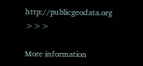http://publicgeodata.org                  >>>

More information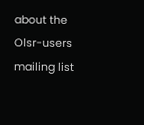about the Olsr-users mailing list